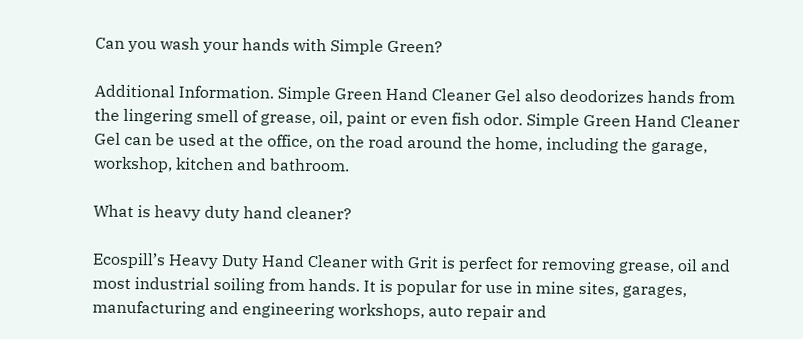Can you wash your hands with Simple Green?

Additional Information. Simple Green Hand Cleaner Gel also deodorizes hands from the lingering smell of grease, oil, paint or even fish odor. Simple Green Hand Cleaner Gel can be used at the office, on the road around the home, including the garage, workshop, kitchen and bathroom.

What is heavy duty hand cleaner?

Ecospill’s Heavy Duty Hand Cleaner with Grit is perfect for removing grease, oil and most industrial soiling from hands. It is popular for use in mine sites, garages, manufacturing and engineering workshops, auto repair and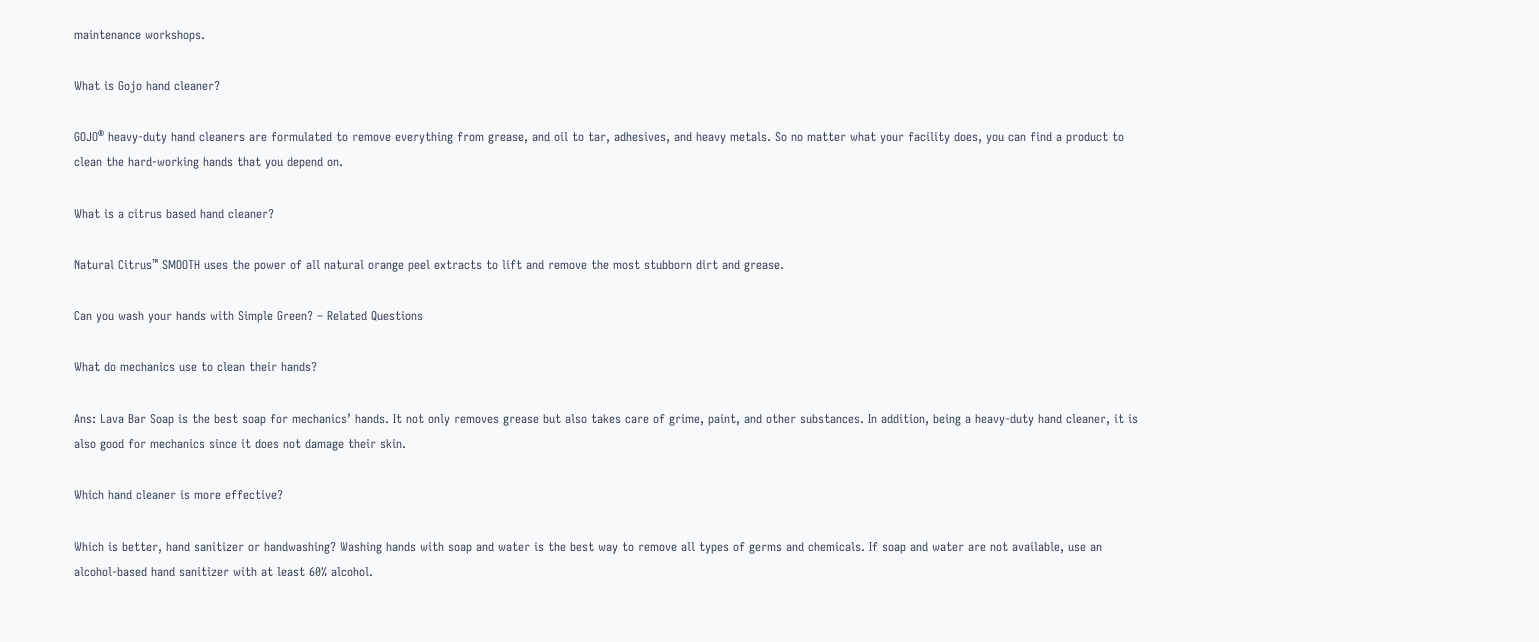maintenance workshops.

What is Gojo hand cleaner?

GOJO® heavy-duty hand cleaners are formulated to remove everything from grease, and oil to tar, adhesives, and heavy metals. So no matter what your facility does, you can find a product to clean the hard-working hands that you depend on.

What is a citrus based hand cleaner?

Natural Citrus™ SMOOTH uses the power of all natural orange peel extracts to lift and remove the most stubborn dirt and grease.

Can you wash your hands with Simple Green? – Related Questions

What do mechanics use to clean their hands?

Ans: Lava Bar Soap is the best soap for mechanics’ hands. It not only removes grease but also takes care of grime, paint, and other substances. In addition, being a heavy-duty hand cleaner, it is also good for mechanics since it does not damage their skin.

Which hand cleaner is more effective?

Which is better, hand sanitizer or handwashing? Washing hands with soap and water is the best way to remove all types of germs and chemicals. If soap and water are not available, use an alcohol-based hand sanitizer with at least 60% alcohol.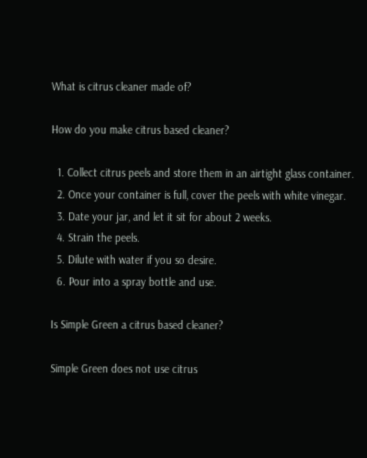What is citrus cleaner made of?

How do you make citrus based cleaner?

  1. Collect citrus peels and store them in an airtight glass container.
  2. Once your container is full, cover the peels with white vinegar.
  3. Date your jar, and let it sit for about 2 weeks.
  4. Strain the peels.
  5. Dilute with water if you so desire.
  6. Pour into a spray bottle and use.

Is Simple Green a citrus based cleaner?

Simple Green does not use citrus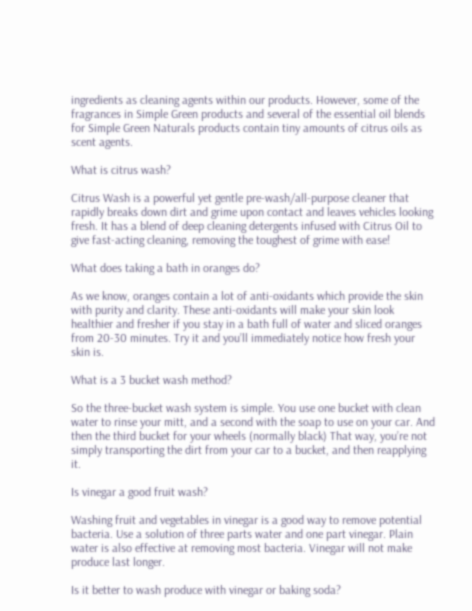ingredients as cleaning agents within our products. However, some of the fragrances in Simple Green products and several of the essential oil blends for Simple Green Naturals products contain tiny amounts of citrus oils as scent agents.

What is citrus wash?

Citrus Wash is a powerful yet gentle pre-wash/all-purpose cleaner that rapidly breaks down dirt and grime upon contact and leaves vehicles looking fresh. It has a blend of deep cleaning detergents infused with Citrus Oil to give fast-acting cleaning, removing the toughest of grime with ease!

What does taking a bath in oranges do?

As we know, oranges contain a lot of anti-oxidants which provide the skin with purity and clarity. These anti-oxidants will make your skin look healthier and fresher if you stay in a bath full of water and sliced oranges from 20-30 minutes. Try it and you’ll immediately notice how fresh your skin is.

What is a 3 bucket wash method?

So the three-bucket wash system is simple. You use one bucket with clean water to rinse your mitt, and a second with the soap to use on your car. And then the third bucket for your wheels (normally black) That way, you’re not simply transporting the dirt from your car to a bucket, and then reapplying it.

Is vinegar a good fruit wash?

Washing fruit and vegetables in vinegar is a good way to remove potential bacteria. Use a solution of three parts water and one part vinegar. Plain water is also effective at removing most bacteria. Vinegar will not make produce last longer.

Is it better to wash produce with vinegar or baking soda?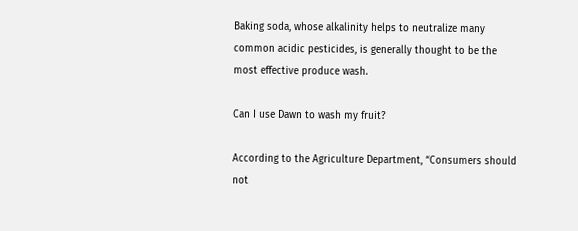Baking soda, whose alkalinity helps to neutralize many common acidic pesticides, is generally thought to be the most effective produce wash.

Can I use Dawn to wash my fruit?

According to the Agriculture Department, “Consumers should not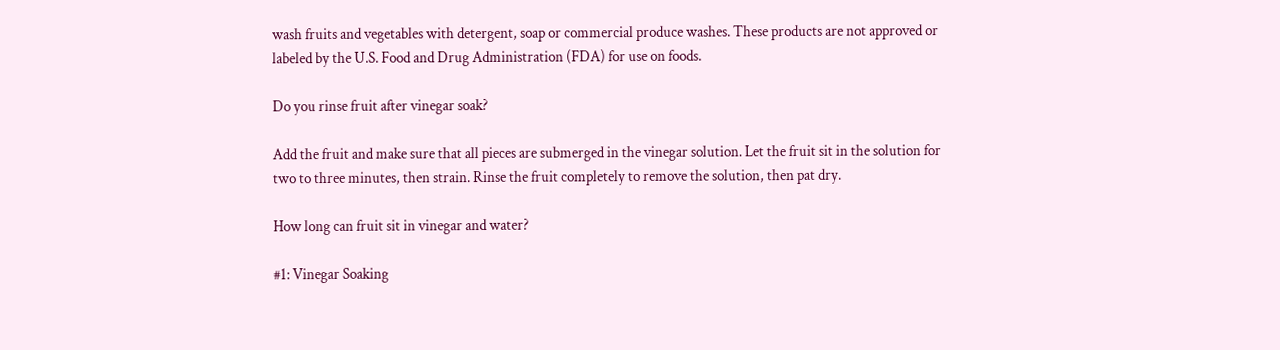wash fruits and vegetables with detergent, soap or commercial produce washes. These products are not approved or labeled by the U.S. Food and Drug Administration (FDA) for use on foods.

Do you rinse fruit after vinegar soak?

Add the fruit and make sure that all pieces are submerged in the vinegar solution. Let the fruit sit in the solution for two to three minutes, then strain. Rinse the fruit completely to remove the solution, then pat dry.

How long can fruit sit in vinegar and water?

#1: Vinegar Soaking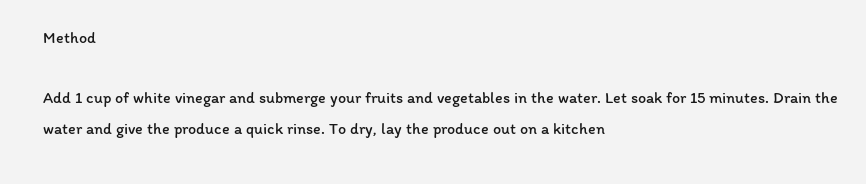Method

Add 1 cup of white vinegar and submerge your fruits and vegetables in the water. Let soak for 15 minutes. Drain the water and give the produce a quick rinse. To dry, lay the produce out on a kitchen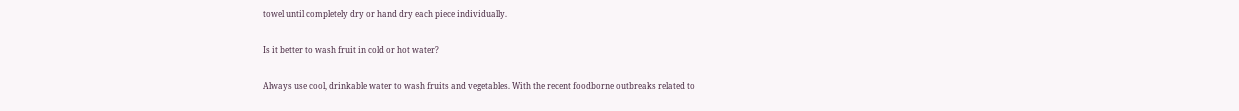towel until completely dry or hand dry each piece individually.

Is it better to wash fruit in cold or hot water?

Always use cool, drinkable water to wash fruits and vegetables. With the recent foodborne outbreaks related to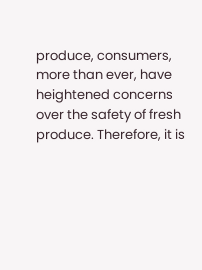produce, consumers, more than ever, have heightened concerns over the safety of fresh produce. Therefore, it is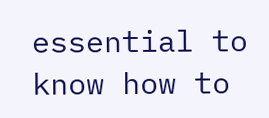essential to know how to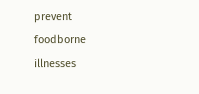prevent foodborne illnesses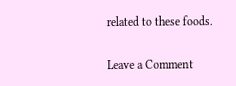related to these foods.

Leave a Comment